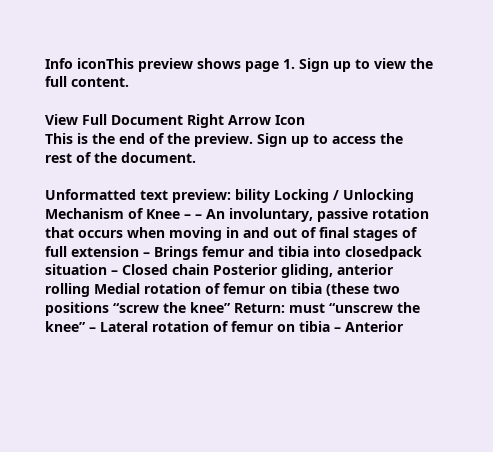Info iconThis preview shows page 1. Sign up to view the full content.

View Full Document Right Arrow Icon
This is the end of the preview. Sign up to access the rest of the document.

Unformatted text preview: bility Locking / Unlocking Mechanism of Knee – – An involuntary, passive rotation that occurs when moving in and out of final stages of full extension – Brings femur and tibia into closedpack situation – Closed chain Posterior gliding, anterior rolling Medial rotation of femur on tibia (these two positions “screw the knee” Return: must “unscrew the knee” – Lateral rotation of femur on tibia – Anterior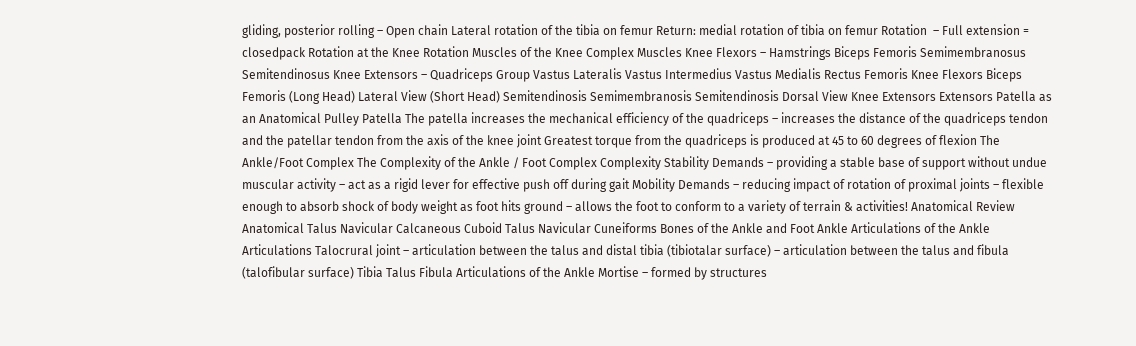gliding, posterior rolling – Open chain Lateral rotation of the tibia on femur Return: medial rotation of tibia on femur Rotation  – Full extension = closedpack Rotation at the Knee Rotation Muscles of the Knee Complex Muscles Knee Flexors – Hamstrings Biceps Femoris Semimembranosus Semitendinosus Knee Extensors – Quadriceps Group Vastus Lateralis Vastus Intermedius Vastus Medialis Rectus Femoris Knee Flexors Biceps Femoris (Long Head) Lateral View (Short Head) Semitendinosis Semimembranosis Semitendinosis Dorsal View Knee Extensors Extensors Patella as an Anatomical Pulley Patella The patella increases the mechanical efficiency of the quadriceps – increases the distance of the quadriceps tendon and the patellar tendon from the axis of the knee joint Greatest torque from the quadriceps is produced at 45 to 60 degrees of flexion The Ankle/Foot Complex The Complexity of the Ankle / Foot Complex Complexity Stability Demands – providing a stable base of support without undue muscular activity – act as a rigid lever for effective push off during gait Mobility Demands – reducing impact of rotation of proximal joints – flexible enough to absorb shock of body weight as foot hits ground – allows the foot to conform to a variety of terrain & activities! Anatomical Review Anatomical Talus Navicular Calcaneous Cuboid Talus Navicular Cuneiforms Bones of the Ankle and Foot Ankle Articulations of the Ankle Articulations Talocrural joint – articulation between the talus and distal tibia (tibiotalar surface) – articulation between the talus and fibula (talofibular surface) Tibia Talus Fibula Articulations of the Ankle Mortise – formed by structures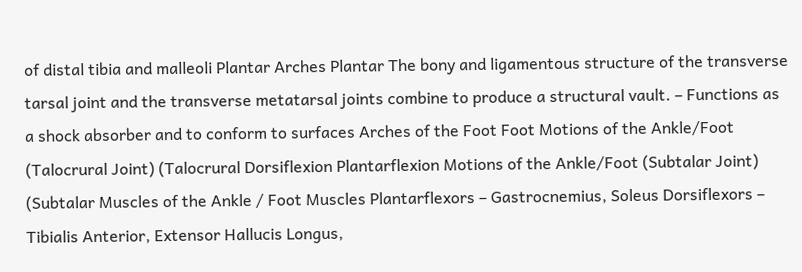of distal tibia and malleoli Plantar Arches Plantar The bony and ligamentous structure of the transverse tarsal joint and the transverse metatarsal joints combine to produce a structural vault. – Functions as a shock absorber and to conform to surfaces Arches of the Foot Foot Motions of the Ankle/Foot (Talocrural Joint) (Talocrural Dorsiflexion Plantarflexion Motions of the Ankle/Foot (Subtalar Joint) (Subtalar Muscles of the Ankle / Foot Muscles Plantarflexors – Gastrocnemius, Soleus Dorsiflexors – Tibialis Anterior, Extensor Hallucis Longus,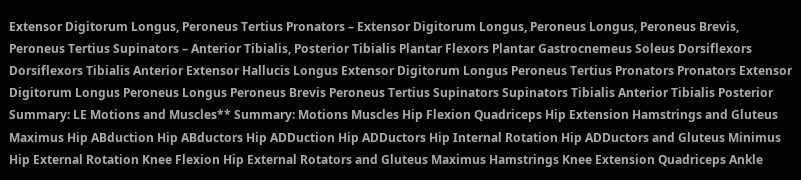Extensor Digitorum Longus, Peroneus Tertius Pronators – Extensor Digitorum Longus, Peroneus Longus, Peroneus Brevis, Peroneus Tertius Supinators – Anterior Tibialis, Posterior Tibialis Plantar Flexors Plantar Gastrocnemeus Soleus Dorsiflexors Dorsiflexors Tibialis Anterior Extensor Hallucis Longus Extensor Digitorum Longus Peroneus Tertius Pronators Pronators Extensor Digitorum Longus Peroneus Longus Peroneus Brevis Peroneus Tertius Supinators Supinators Tibialis Anterior Tibialis Posterior Summary: LE Motions and Muscles** Summary: Motions Muscles Hip Flexion Quadriceps Hip Extension Hamstrings and Gluteus Maximus Hip ABduction Hip ABductors Hip ADDuction Hip ADDuctors Hip Internal Rotation Hip ADDuctors and Gluteus Minimus Hip External Rotation Knee Flexion Hip External Rotators and Gluteus Maximus Hamstrings Knee Extension Quadriceps Ankle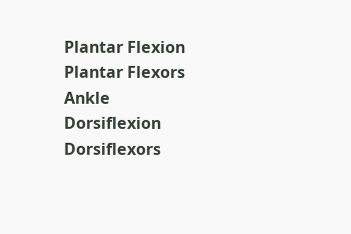Plantar Flexion Plantar Flexors Ankle Dorsiflexion Dorsiflexors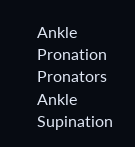Ankle Pronation Pronators Ankle Supination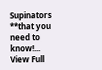Supinators **that you need to know!...
View Full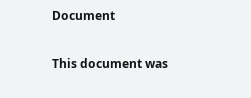Document

This document was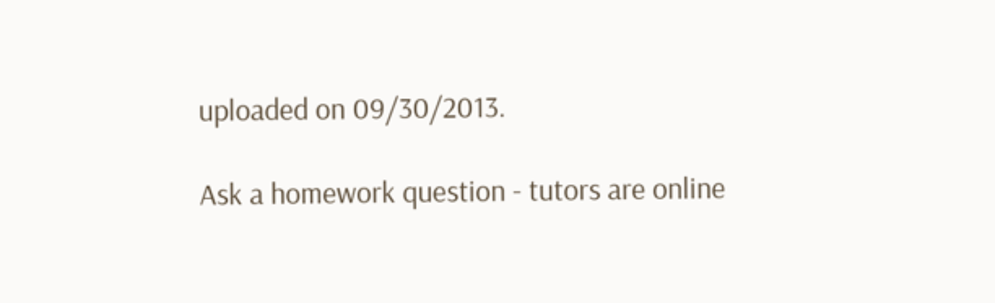uploaded on 09/30/2013.

Ask a homework question - tutors are online